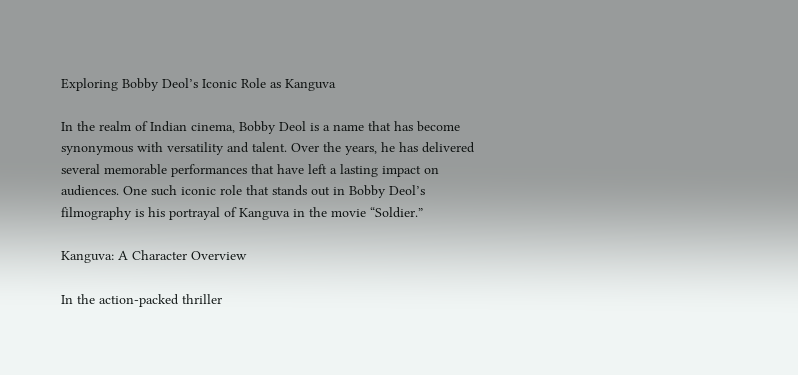Exploring Bobby Deol’s Iconic Role as Kanguva

In the realm of Indian cinema, Bobby Deol is a name that has become synonymous with versatility and talent. Over the years, he has delivered several memorable performances that have left a lasting impact on audiences. One such iconic role that stands out in Bobby Deol’s filmography is his portrayal of Kanguva in the movie “Soldier.”

Kanguva: A Character Overview

In the action-packed thriller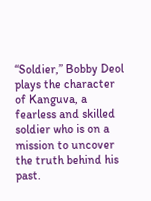“Soldier,” Bobby Deol plays the character of Kanguva, a fearless and skilled soldier who is on a mission to uncover the truth behind his past.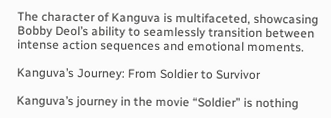The character of Kanguva is multifaceted, showcasing Bobby Deol’s ability to seamlessly transition between intense action sequences and emotional moments.

Kanguva’s Journey: From Soldier to Survivor

Kanguva’s journey in the movie “Soldier” is nothing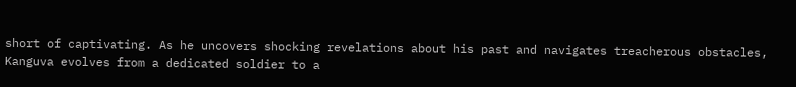short of captivating. As he uncovers shocking revelations about his past and navigates treacherous obstacles, Kanguva evolves from a dedicated soldier to a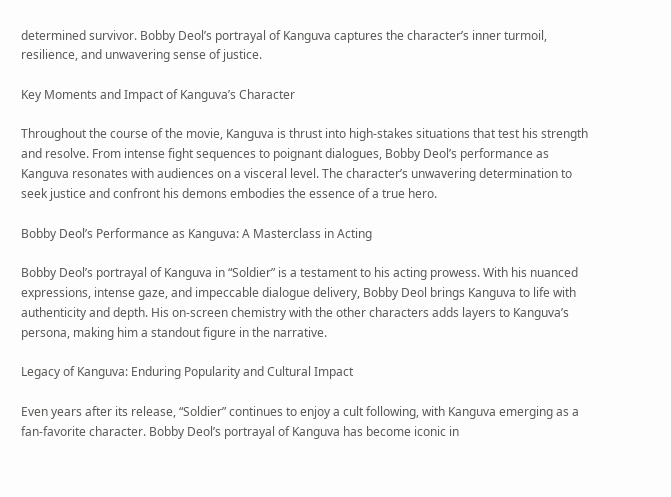determined survivor. Bobby Deol’s portrayal of Kanguva captures the character’s inner turmoil, resilience, and unwavering sense of justice.

Key Moments and Impact of Kanguva’s Character

Throughout the course of the movie, Kanguva is thrust into high-stakes situations that test his strength and resolve. From intense fight sequences to poignant dialogues, Bobby Deol’s performance as Kanguva resonates with audiences on a visceral level. The character’s unwavering determination to seek justice and confront his demons embodies the essence of a true hero.

Bobby Deol’s Performance as Kanguva: A Masterclass in Acting

Bobby Deol’s portrayal of Kanguva in “Soldier” is a testament to his acting prowess. With his nuanced expressions, intense gaze, and impeccable dialogue delivery, Bobby Deol brings Kanguva to life with authenticity and depth. His on-screen chemistry with the other characters adds layers to Kanguva’s persona, making him a standout figure in the narrative.

Legacy of Kanguva: Enduring Popularity and Cultural Impact

Even years after its release, “Soldier” continues to enjoy a cult following, with Kanguva emerging as a fan-favorite character. Bobby Deol’s portrayal of Kanguva has become iconic in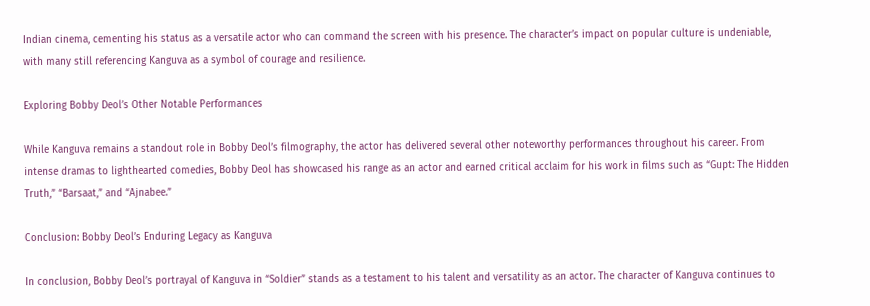Indian cinema, cementing his status as a versatile actor who can command the screen with his presence. The character’s impact on popular culture is undeniable, with many still referencing Kanguva as a symbol of courage and resilience.

Exploring Bobby Deol’s Other Notable Performances

While Kanguva remains a standout role in Bobby Deol’s filmography, the actor has delivered several other noteworthy performances throughout his career. From intense dramas to lighthearted comedies, Bobby Deol has showcased his range as an actor and earned critical acclaim for his work in films such as “Gupt: The Hidden Truth,” “Barsaat,” and “Ajnabee.”

Conclusion: Bobby Deol’s Enduring Legacy as Kanguva

In conclusion, Bobby Deol’s portrayal of Kanguva in “Soldier” stands as a testament to his talent and versatility as an actor. The character of Kanguva continues to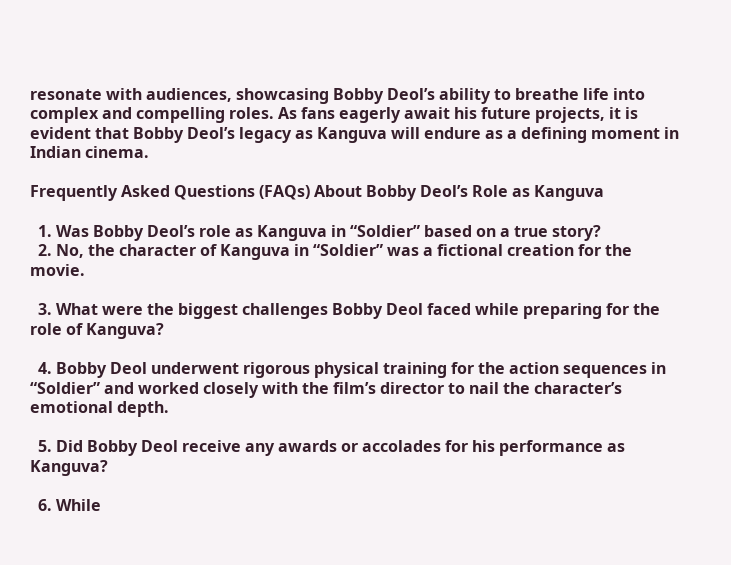resonate with audiences, showcasing Bobby Deol’s ability to breathe life into complex and compelling roles. As fans eagerly await his future projects, it is evident that Bobby Deol’s legacy as Kanguva will endure as a defining moment in Indian cinema.

Frequently Asked Questions (FAQs) About Bobby Deol’s Role as Kanguva

  1. Was Bobby Deol’s role as Kanguva in “Soldier” based on a true story?
  2. No, the character of Kanguva in “Soldier” was a fictional creation for the movie.

  3. What were the biggest challenges Bobby Deol faced while preparing for the role of Kanguva?

  4. Bobby Deol underwent rigorous physical training for the action sequences in “Soldier” and worked closely with the film’s director to nail the character’s emotional depth.

  5. Did Bobby Deol receive any awards or accolades for his performance as Kanguva?

  6. While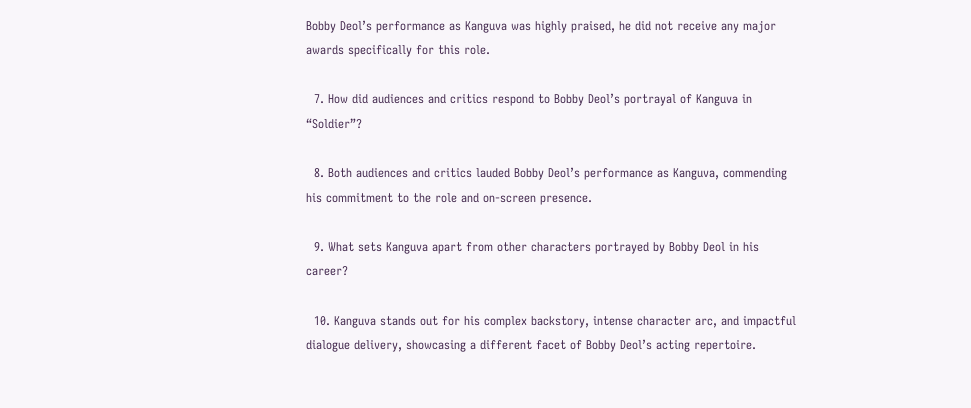Bobby Deol’s performance as Kanguva was highly praised, he did not receive any major awards specifically for this role.

  7. How did audiences and critics respond to Bobby Deol’s portrayal of Kanguva in “Soldier”?

  8. Both audiences and critics lauded Bobby Deol’s performance as Kanguva, commending his commitment to the role and on-screen presence.

  9. What sets Kanguva apart from other characters portrayed by Bobby Deol in his career?

  10. Kanguva stands out for his complex backstory, intense character arc, and impactful dialogue delivery, showcasing a different facet of Bobby Deol’s acting repertoire.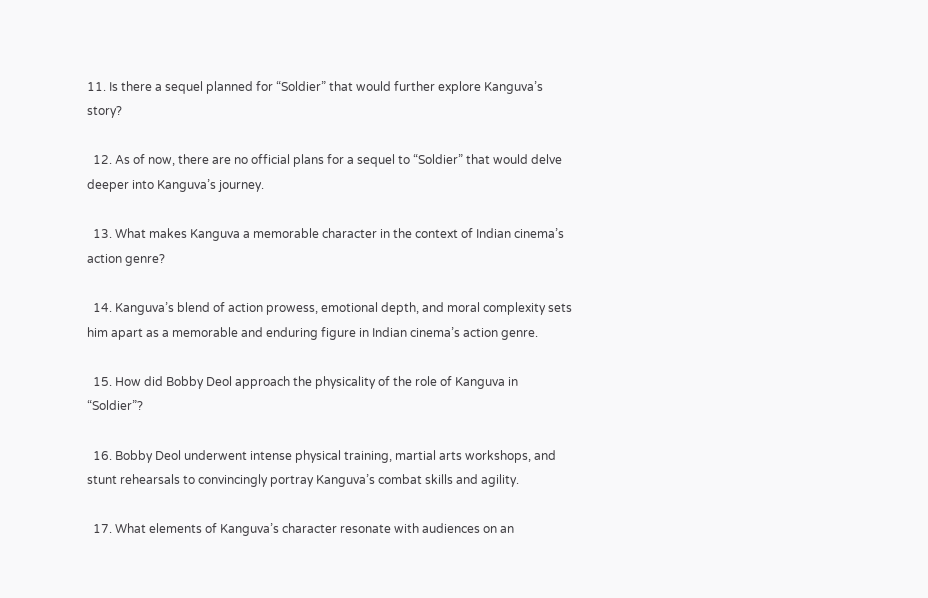11. Is there a sequel planned for “Soldier” that would further explore Kanguva’s story?

  12. As of now, there are no official plans for a sequel to “Soldier” that would delve deeper into Kanguva’s journey.

  13. What makes Kanguva a memorable character in the context of Indian cinema’s action genre?

  14. Kanguva’s blend of action prowess, emotional depth, and moral complexity sets him apart as a memorable and enduring figure in Indian cinema’s action genre.

  15. How did Bobby Deol approach the physicality of the role of Kanguva in “Soldier”?

  16. Bobby Deol underwent intense physical training, martial arts workshops, and stunt rehearsals to convincingly portray Kanguva’s combat skills and agility.

  17. What elements of Kanguva’s character resonate with audiences on an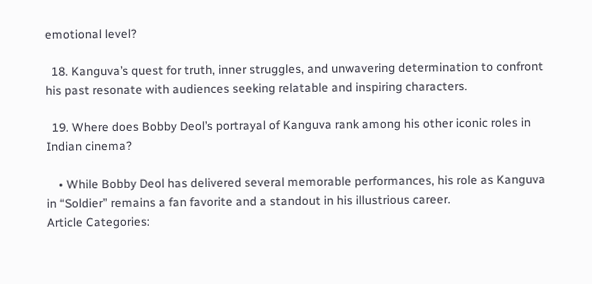emotional level?

  18. Kanguva’s quest for truth, inner struggles, and unwavering determination to confront his past resonate with audiences seeking relatable and inspiring characters.

  19. Where does Bobby Deol’s portrayal of Kanguva rank among his other iconic roles in Indian cinema?

    • While Bobby Deol has delivered several memorable performances, his role as Kanguva in “Soldier” remains a fan favorite and a standout in his illustrious career.
Article Categories: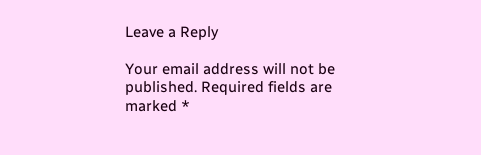Leave a Reply

Your email address will not be published. Required fields are marked *